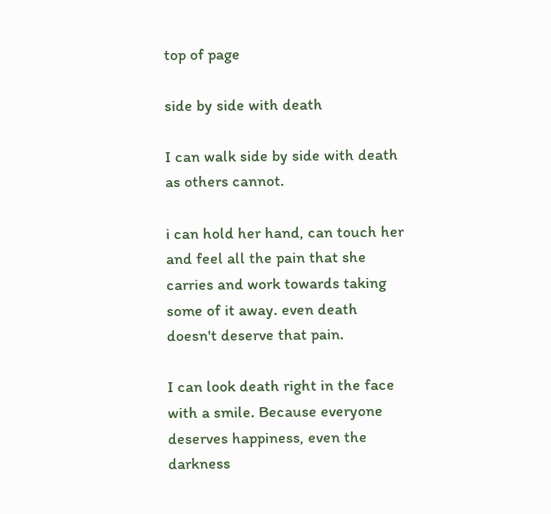top of page

side by side with death

I can walk side by side with death as others cannot.

i can hold her hand, can touch her and feel all the pain that she carries and work towards taking some of it away. even death doesn't deserve that pain.

I can look death right in the face with a smile. Because everyone deserves happiness, even the darkness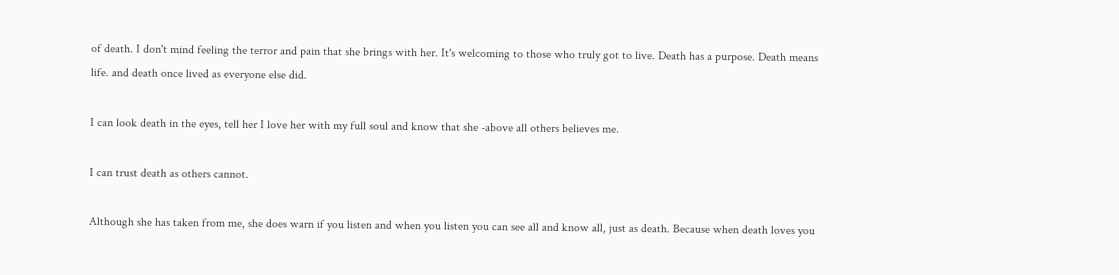of death. I don't mind feeling the terror and pain that she brings with her. It's welcoming to those who truly got to live. Death has a purpose. Death means life. and death once lived as everyone else did.

I can look death in the eyes, tell her I love her with my full soul and know that she -above all others believes me.

I can trust death as others cannot.

Although she has taken from me, she does warn if you listen and when you listen you can see all and know all, just as death. Because when death loves you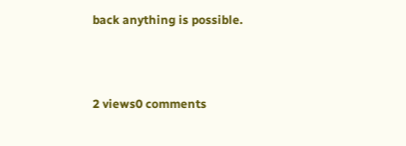back anything is possible.



2 views0 comments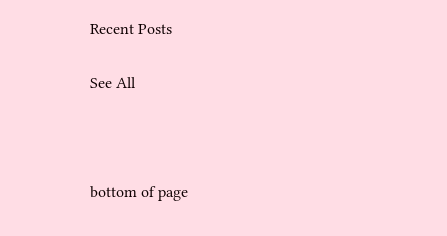Recent Posts

See All



bottom of page